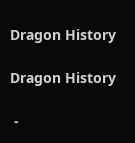Dragon History

Dragon History

 -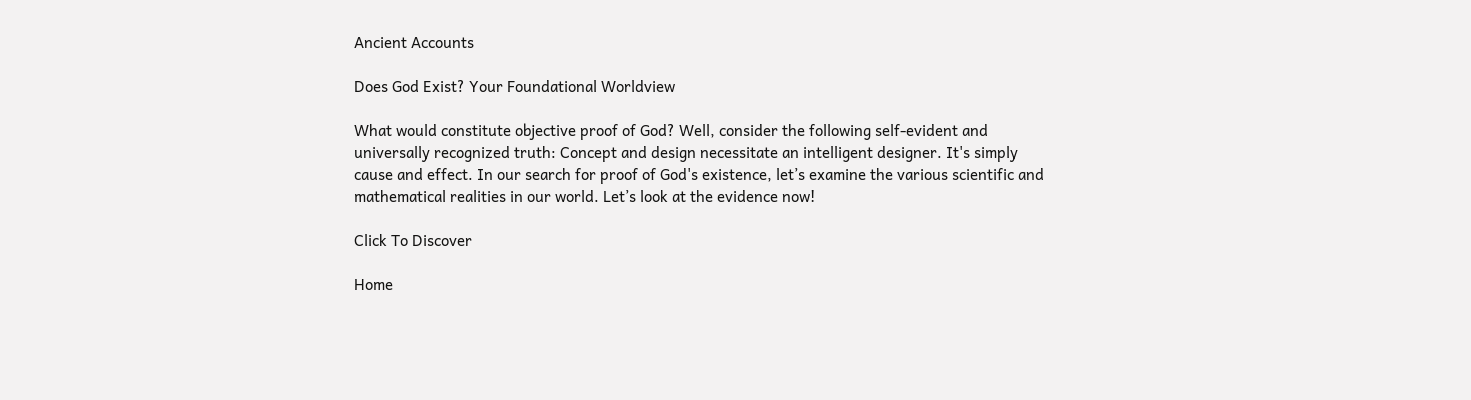Ancient Accounts

Does God Exist? Your Foundational Worldview

What would constitute objective proof of God? Well, consider the following self-evident and universally recognized truth: Concept and design necessitate an intelligent designer. It's simply cause and effect. In our search for proof of God's existence, let’s examine the various scientific and mathematical realities in our world. Let’s look at the evidence now!

Click To Discover

Home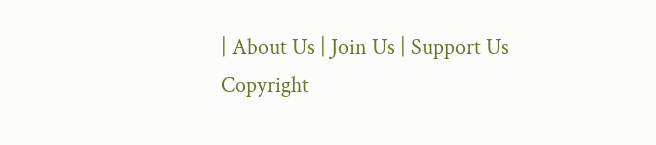| About Us | Join Us | Support Us
Copyright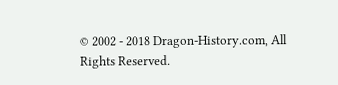© 2002 - 2018 Dragon-History.com, All Rights Reserved.